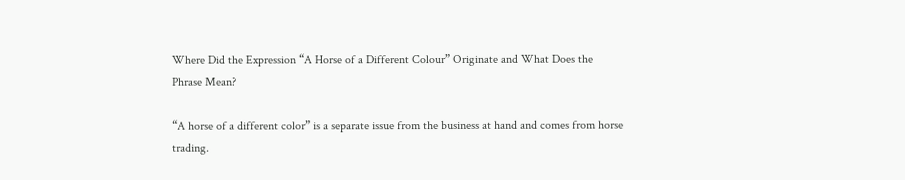Where Did the Expression “A Horse of a Different Colour” Originate and What Does the Phrase Mean?

“A horse of a different color” is a separate issue from the business at hand and comes from horse trading.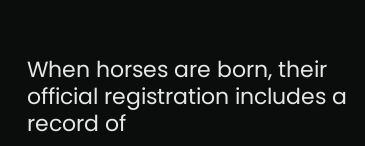When horses are born, their official registration includes a record of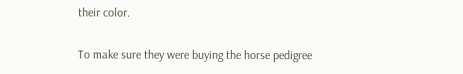their color.

To make sure they were buying the horse pedigree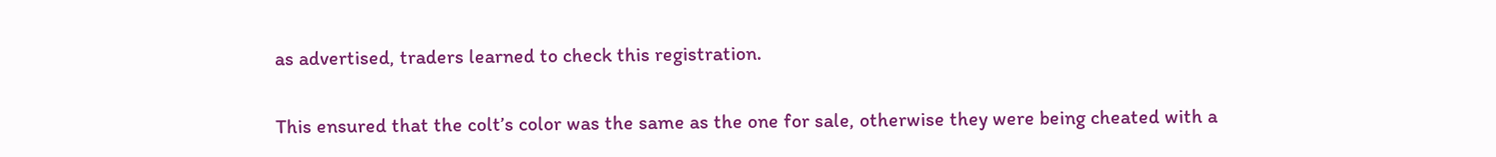as advertised, traders learned to check this registration.

This ensured that the colt’s color was the same as the one for sale, otherwise they were being cheated with a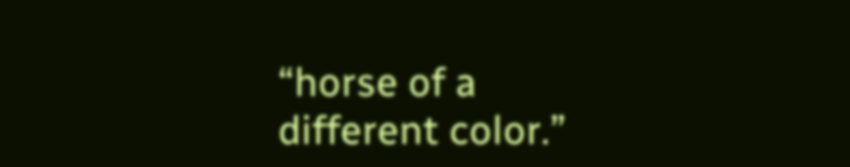“horse of a different color.”